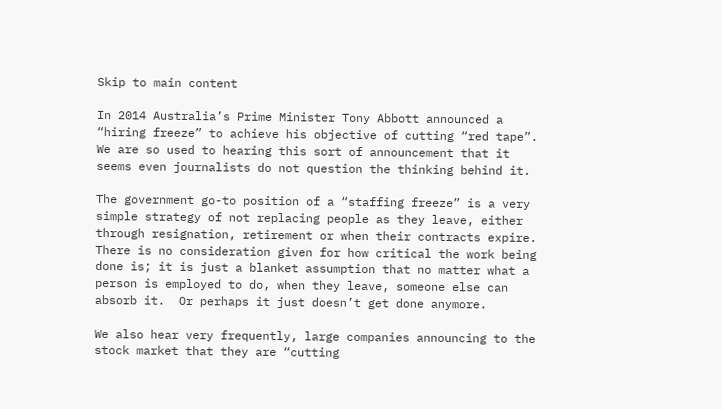Skip to main content

In 2014 Australia’s Prime Minister Tony Abbott announced a “hiring freeze” to achieve his objective of cutting “red tape”.  We are so used to hearing this sort of announcement that it seems even journalists do not question the thinking behind it.

The government go-to position of a “staffing freeze” is a very simple strategy of not replacing people as they leave, either through resignation, retirement or when their contracts expire.  There is no consideration given for how critical the work being done is; it is just a blanket assumption that no matter what a person is employed to do, when they leave, someone else can absorb it.  Or perhaps it just doesn’t get done anymore.

We also hear very frequently, large companies announcing to the stock market that they are “cutting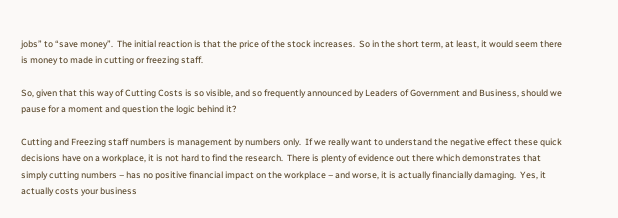jobs” to “save money”.  The initial reaction is that the price of the stock increases.  So in the short term, at least, it would seem there is money to made in cutting or freezing staff.

So, given that this way of Cutting Costs is so visible, and so frequently announced by Leaders of Government and Business, should we pause for a moment and question the logic behind it?

Cutting and Freezing staff numbers is management by numbers only.  If we really want to understand the negative effect these quick decisions have on a workplace, it is not hard to find the research.  There is plenty of evidence out there which demonstrates that simply cutting numbers – has no positive financial impact on the workplace – and worse, it is actually financially damaging.  Yes, it actually costs your business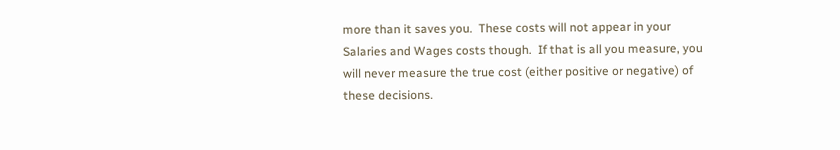more than it saves you.  These costs will not appear in your Salaries and Wages costs though.  If that is all you measure, you will never measure the true cost (either positive or negative) of these decisions.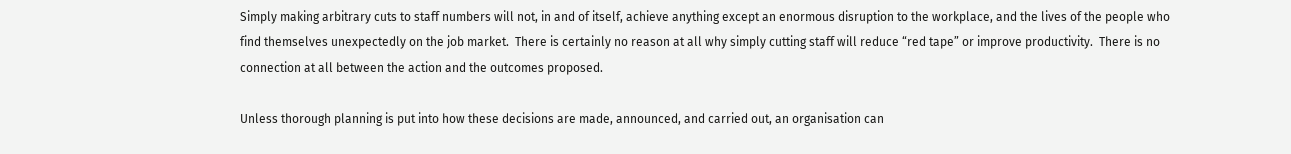Simply making arbitrary cuts to staff numbers will not, in and of itself, achieve anything except an enormous disruption to the workplace, and the lives of the people who find themselves unexpectedly on the job market.  There is certainly no reason at all why simply cutting staff will reduce “red tape” or improve productivity.  There is no connection at all between the action and the outcomes proposed.

Unless thorough planning is put into how these decisions are made, announced, and carried out, an organisation can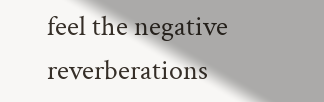feel the negative reverberations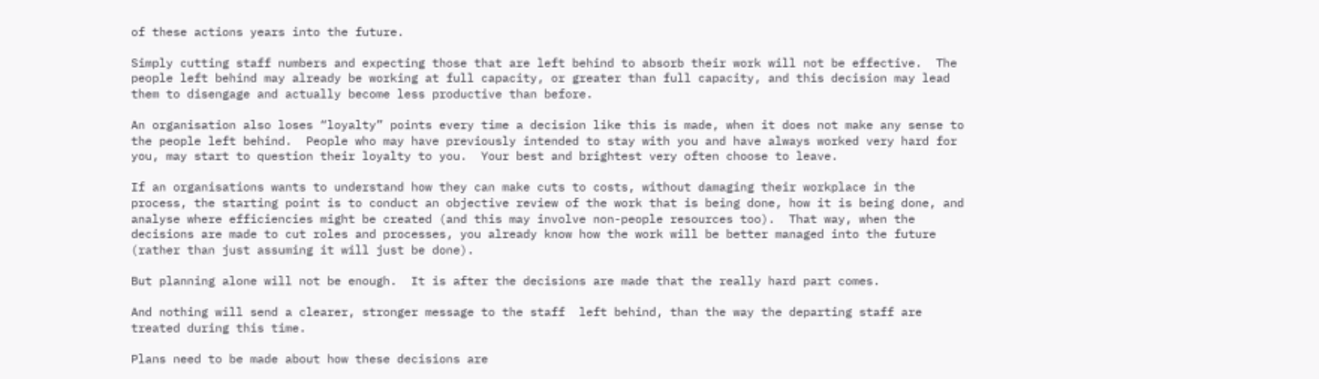of these actions years into the future.

Simply cutting staff numbers and expecting those that are left behind to absorb their work will not be effective.  The people left behind may already be working at full capacity, or greater than full capacity, and this decision may lead them to disengage and actually become less productive than before.

An organisation also loses “loyalty” points every time a decision like this is made, when it does not make any sense to the people left behind.  People who may have previously intended to stay with you and have always worked very hard for you, may start to question their loyalty to you.  Your best and brightest very often choose to leave.

If an organisations wants to understand how they can make cuts to costs, without damaging their workplace in the process, the starting point is to conduct an objective review of the work that is being done, how it is being done, and analyse where efficiencies might be created (and this may involve non-people resources too).  That way, when the decisions are made to cut roles and processes, you already know how the work will be better managed into the future (rather than just assuming it will just be done).

But planning alone will not be enough.  It is after the decisions are made that the really hard part comes.

And nothing will send a clearer, stronger message to the staff  left behind, than the way the departing staff are treated during this time.

Plans need to be made about how these decisions are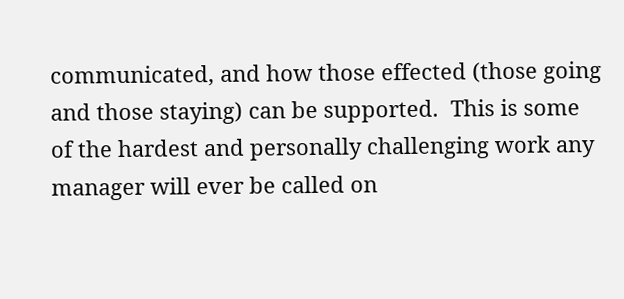communicated, and how those effected (those going and those staying) can be supported.  This is some of the hardest and personally challenging work any manager will ever be called on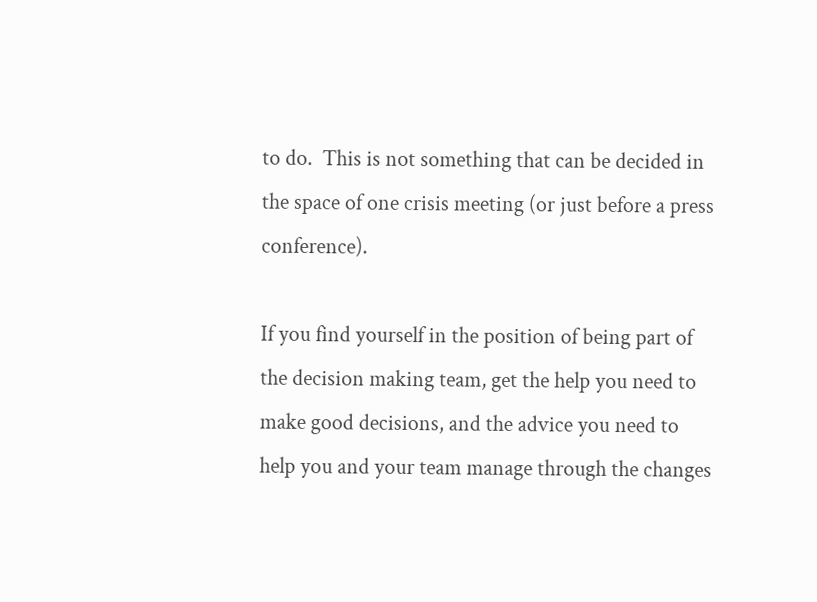to do.  This is not something that can be decided in the space of one crisis meeting (or just before a press conference).

If you find yourself in the position of being part of the decision making team, get the help you need to make good decisions, and the advice you need to help you and your team manage through the changes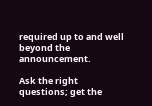required up to and well beyond the announcement.

Ask the right questions; get the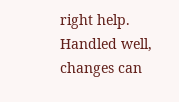right help.  Handled well, changes can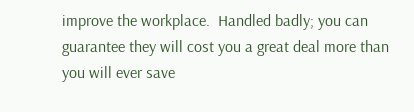improve the workplace.  Handled badly; you can guarantee they will cost you a great deal more than you will ever save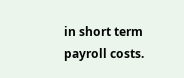in short term payroll costs.